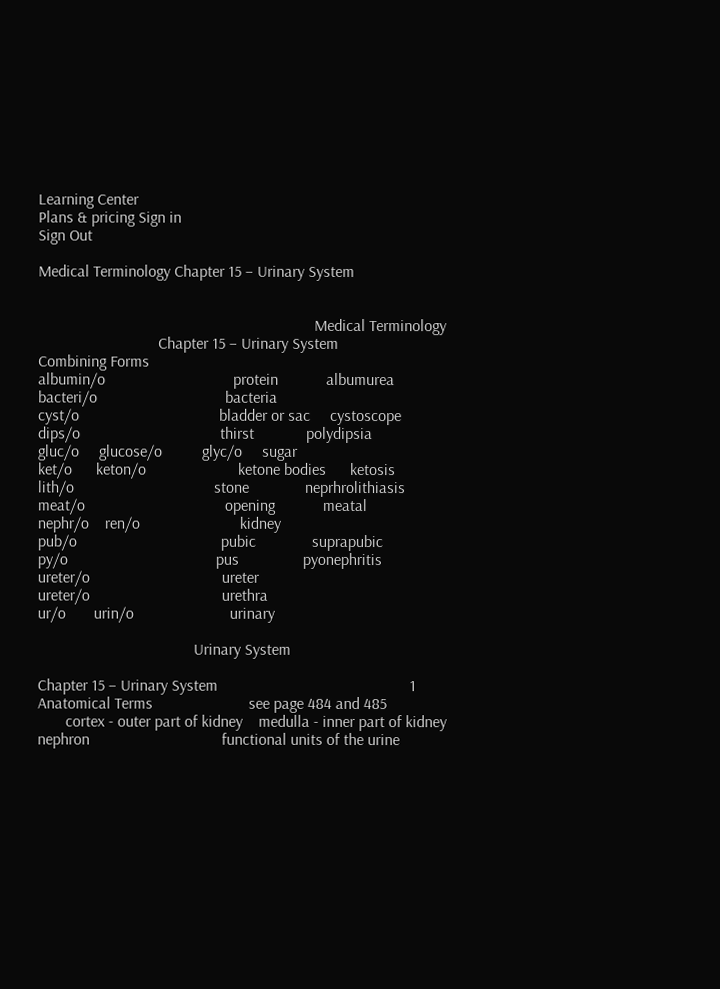Learning Center
Plans & pricing Sign in
Sign Out

Medical Terminology Chapter 15 – Urinary System


                                                                     Medical Terminology
                              Chapter 15 – Urinary System
Combining Forms
albumin/o                                protein            albumurea
bacteri/o                                bacteria
cyst/o                                   bladder or sac     cystoscope
dips/o                                   thirst             polydipsia
gluc/o     glucose/o          glyc/o     sugar
ket/o      keton/o                       ketone bodies      ketosis
lith/o                                   stone              neprhrolithiasis
meat/o                                   opening            meatal
nephr/o    ren/o                         kidney
pub/o                                    pubic              suprapubic
py/o                                     pus                pyonephritis
ureter/o                                 ureter
ureter/o                                 urethra
ur/o       urin/o                        urinary

                                       Urinary System

Chapter 15 – Urinary System                                                1
Anatomical Terms                        see page 484 and 485
       cortex - outer part of kidney    medulla - inner part of kidney
nephron                                 functional units of the urine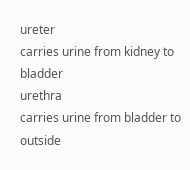ureter                                  carries urine from kidney to bladder
urethra                                 carries urine from bladder to outside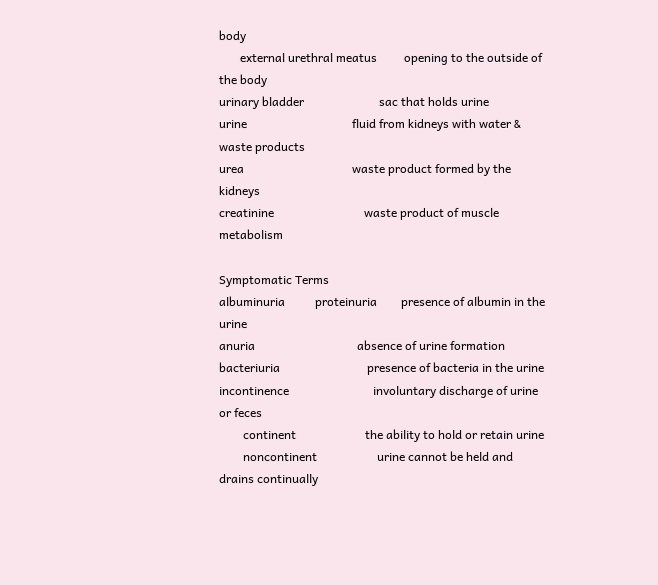body
       external urethral meatus         opening to the outside of the body
urinary bladder                         sac that holds urine
urine                                   fluid from kidneys with water & waste products
urea                                    waste product formed by the kidneys
creatinine                              waste product of muscle metabolism

Symptomatic Terms
albuminuria          proteinuria        presence of albumin in the urine
anuria                                  absence of urine formation
bacteriuria                             presence of bacteria in the urine
incontinence                            involuntary discharge of urine or feces
        continent                       the ability to hold or retain urine
        noncontinent                    urine cannot be held and drains continually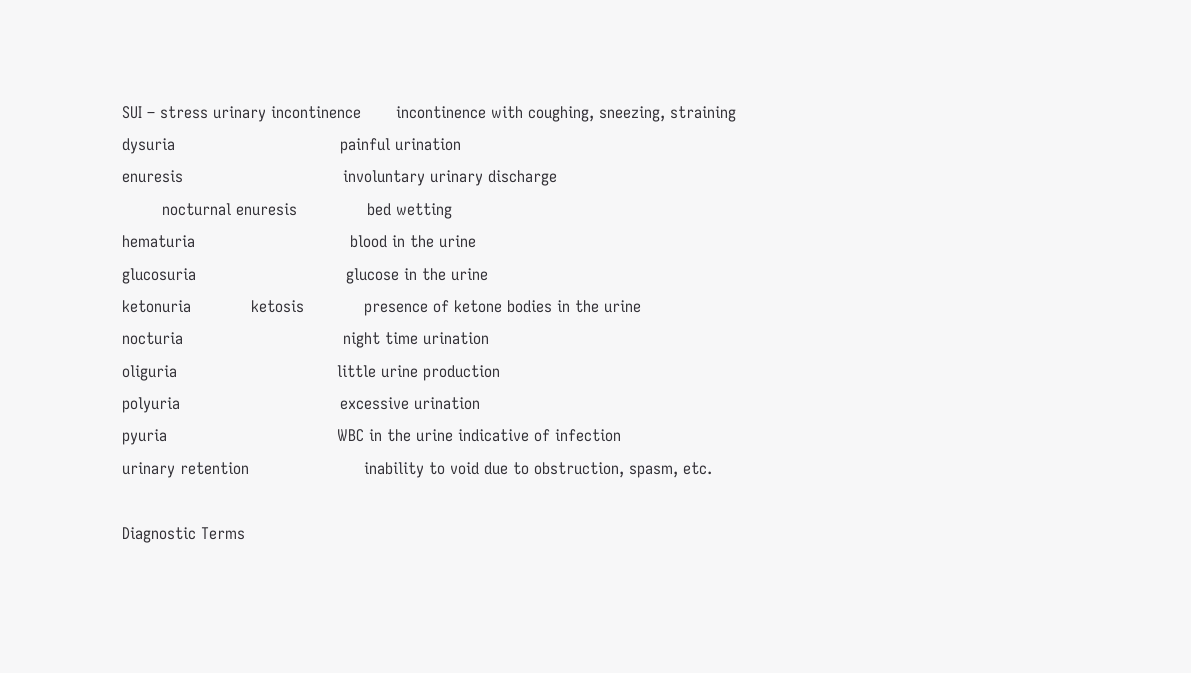SUI – stress urinary incontinence       incontinence with coughing, sneezing, straining
dysuria                                 painful urination
enuresis                                involuntary urinary discharge
        nocturnal enuresis              bed wetting
hematuria                               blood in the urine
glucosuria                              glucose in the urine
ketonuria            ketosis            presence of ketone bodies in the urine
nocturia                                night time urination
oliguria                                little urine production
polyuria                                excessive urination
pyuria                                  WBC in the urine indicative of infection
urinary retention                       inability to void due to obstruction, spasm, etc.

Diagnostic Terms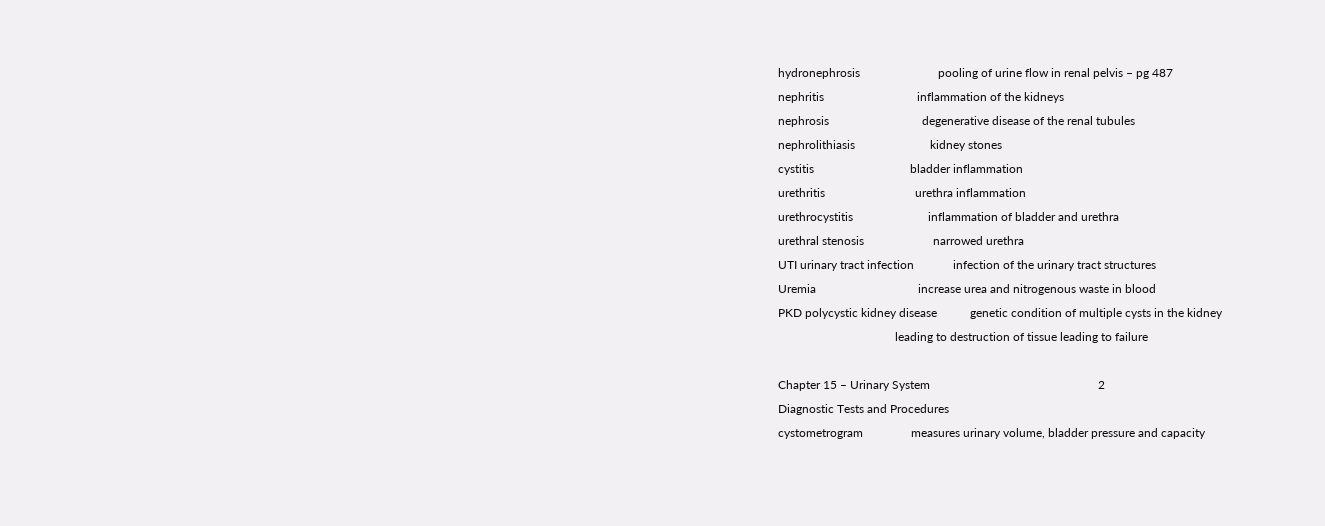hydronephrosis                          pooling of urine flow in renal pelvis – pg 487
nephritis                               inflammation of the kidneys
nephrosis                               degenerative disease of the renal tubules
nephrolithiasis                         kidney stones
cystitis                                bladder inflammation
urethritis                              urethra inflammation
urethrocystitis                         inflammation of bladder and urethra
urethral stenosis                       narrowed urethra
UTI urinary tract infection             infection of the urinary tract structures
Uremia                                  increase urea and nitrogenous waste in blood
PKD polycystic kidney disease           genetic condition of multiple cysts in the kidney
                                       leading to destruction of tissue leading to failure

Chapter 15 – Urinary System                                                        2
Diagnostic Tests and Procedures
cystometrogram                measures urinary volume, bladder pressure and capacity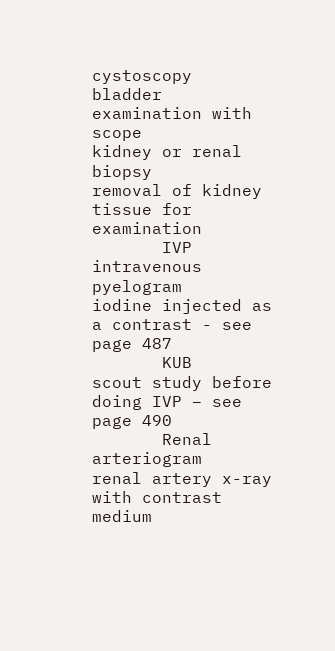cystoscopy                            bladder examination with scope
kidney or renal biopsy                removal of kidney tissue for examination
       IVP intravenous pyelogram      iodine injected as a contrast - see page 487
       KUB                            scout study before doing IVP – see page 490
       Renal arteriogram              renal artery x-ray with contrast medium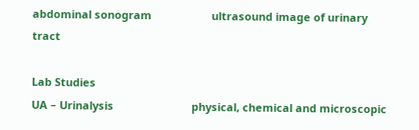abdominal sonogram                    ultrasound image of urinary tract

Lab Studies
UA – Urinalysis                          physical, chemical and microscopic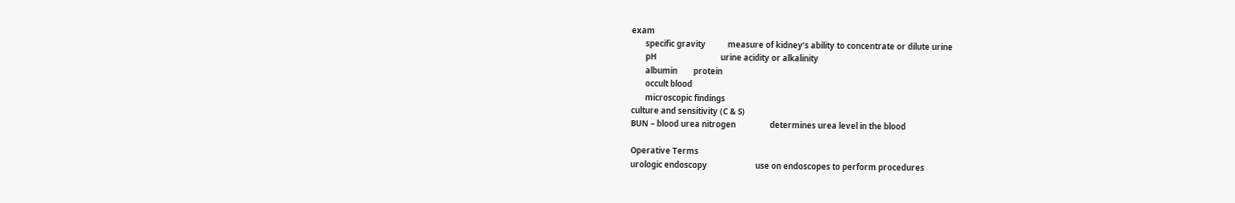exam
       specific gravity           measure of kidney’s ability to concentrate or dilute urine
       pH                                urine acidity or alkalinity
       albumin        protein
       occult blood
       microscopic findings
culture and sensitivity (C & S)
BUN – blood urea nitrogen                 determines urea level in the blood

Operative Terms
urologic endoscopy                        use on endoscopes to perform procedures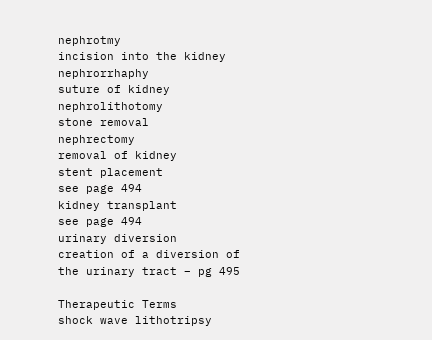nephrotmy                                 incision into the kidney
nephrorrhaphy                             suture of kidney
nephrolithotomy                           stone removal
nephrectomy                               removal of kidney
stent placement                           see page 494
kidney transplant                         see page 494
urinary diversion                      creation of a diversion of the urinary tract – pg 495

Therapeutic Terms
shock wave lithotripsy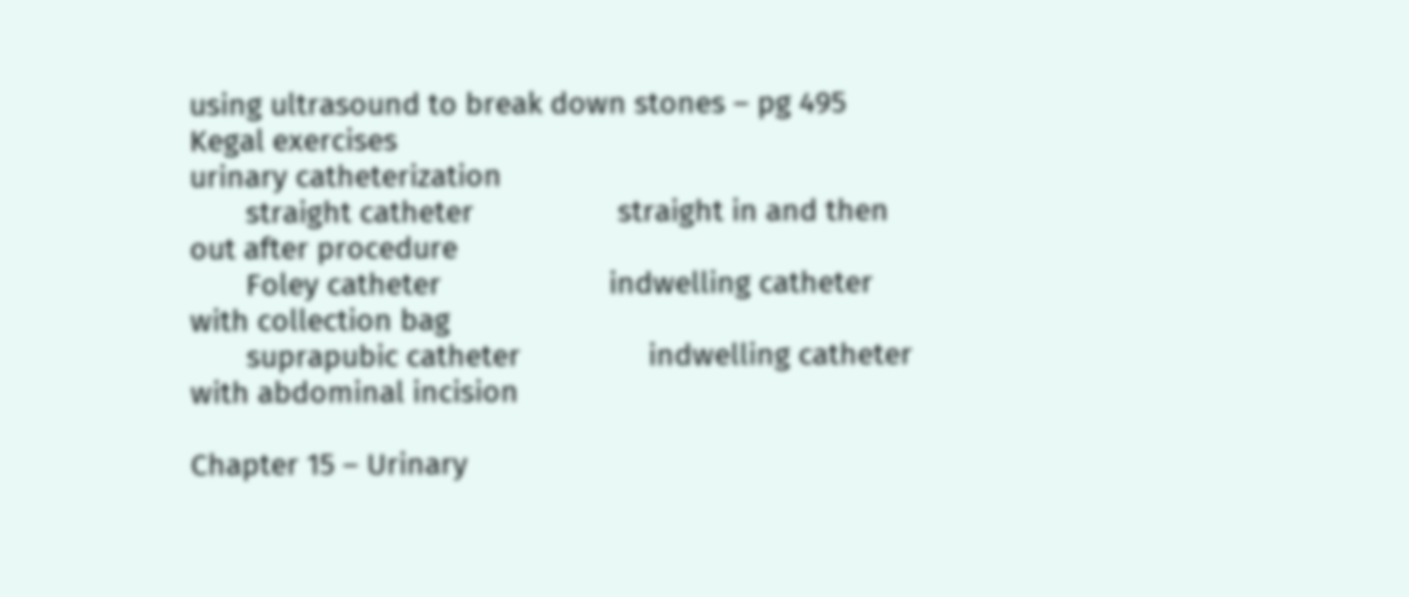using ultrasound to break down stones – pg 495
Kegal exercises
urinary catheterization
       straight catheter                  straight in and then out after procedure
       Foley catheter                     indwelling catheter with collection bag
       suprapubic catheter                indwelling catheter with abdominal incision

Chapter 15 – Urinary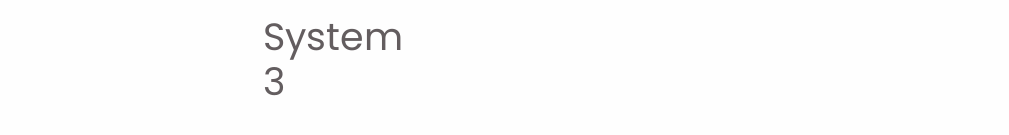System                                                          3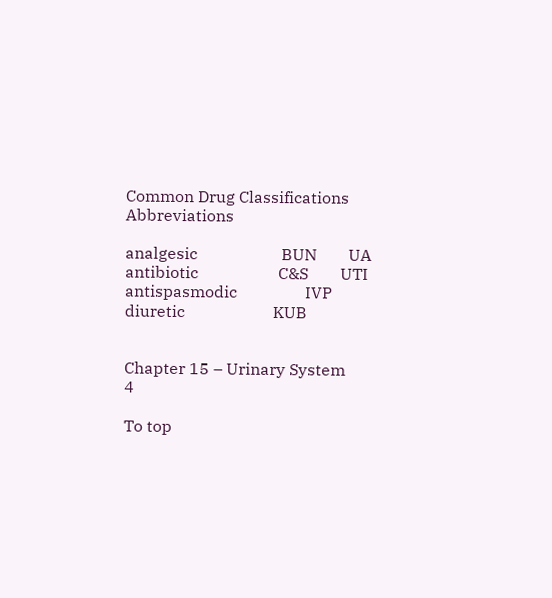Common Drug Classifications   Abbreviations

analgesic                     BUN        UA
antibiotic                    C&S        UTI
antispasmodic                 IVP
diuretic                      KUB


Chapter 15 – Urinary System                    4

To top